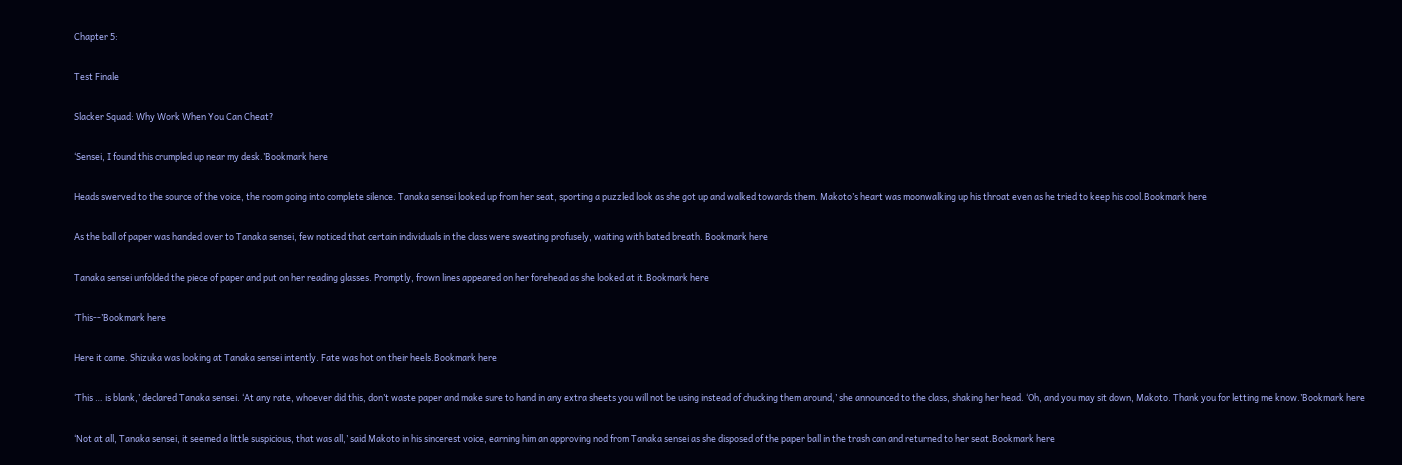Chapter 5:

Test Finale

Slacker Squad: Why Work When You Can Cheat?

‘Sensei, I found this crumpled up near my desk.’Bookmark here

Heads swerved to the source of the voice, the room going into complete silence. Tanaka sensei looked up from her seat, sporting a puzzled look as she got up and walked towards them. Makoto’s heart was moonwalking up his throat even as he tried to keep his cool.Bookmark here

As the ball of paper was handed over to Tanaka sensei, few noticed that certain individuals in the class were sweating profusely, waiting with bated breath. Bookmark here

Tanaka sensei unfolded the piece of paper and put on her reading glasses. Promptly, frown lines appeared on her forehead as she looked at it.Bookmark here

‘This--’Bookmark here

Here it came. Shizuka was looking at Tanaka sensei intently. Fate was hot on their heels.Bookmark here

‘This … is blank,’ declared Tanaka sensei. ‘At any rate, whoever did this, don’t waste paper and make sure to hand in any extra sheets you will not be using instead of chucking them around,’ she announced to the class, shaking her head. ‘Oh, and you may sit down, Makoto. Thank you for letting me know.’Bookmark here

‘Not at all, Tanaka sensei, it seemed a little suspicious, that was all,’ said Makoto in his sincerest voice, earning him an approving nod from Tanaka sensei as she disposed of the paper ball in the trash can and returned to her seat.Bookmark here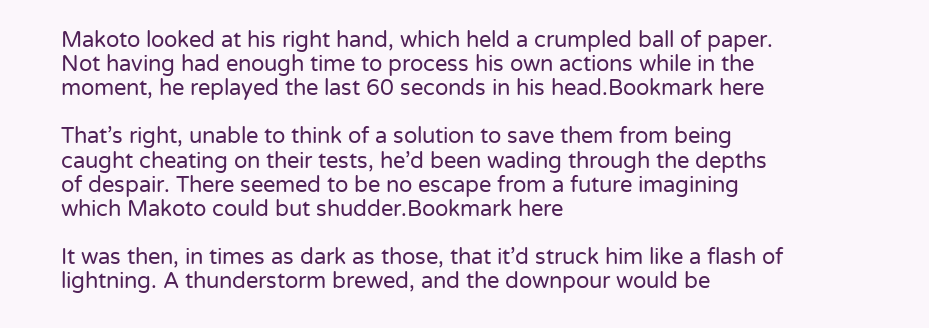Makoto looked at his right hand, which held a crumpled ball of paper. Not having had enough time to process his own actions while in the moment, he replayed the last 60 seconds in his head.Bookmark here

That’s right, unable to think of a solution to save them from being caught cheating on their tests, he’d been wading through the depths of despair. There seemed to be no escape from a future imagining which Makoto could but shudder.Bookmark here

It was then, in times as dark as those, that it’d struck him like a flash of lightning. A thunderstorm brewed, and the downpour would be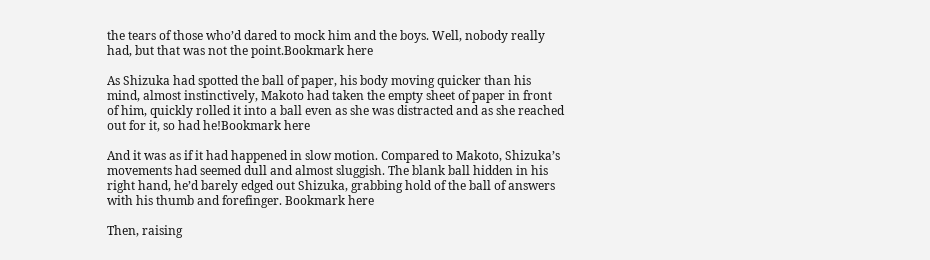the tears of those who’d dared to mock him and the boys. Well, nobody really had, but that was not the point.Bookmark here

As Shizuka had spotted the ball of paper, his body moving quicker than his mind, almost instinctively, Makoto had taken the empty sheet of paper in front of him, quickly rolled it into a ball even as she was distracted and as she reached out for it, so had he!Bookmark here

And it was as if it had happened in slow motion. Compared to Makoto, Shizuka’s movements had seemed dull and almost sluggish. The blank ball hidden in his right hand, he’d barely edged out Shizuka, grabbing hold of the ball of answers with his thumb and forefinger. Bookmark here

Then, raising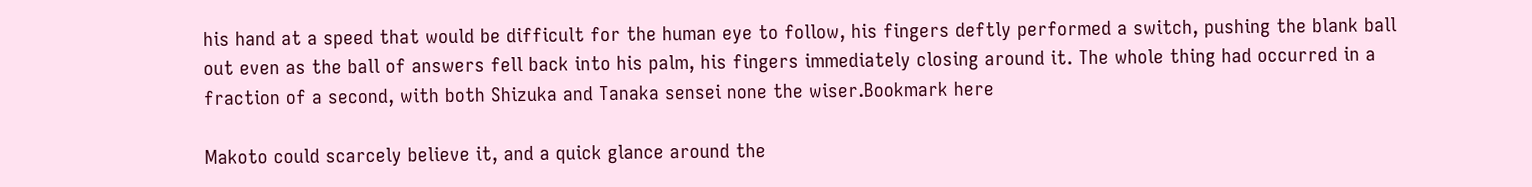his hand at a speed that would be difficult for the human eye to follow, his fingers deftly performed a switch, pushing the blank ball out even as the ball of answers fell back into his palm, his fingers immediately closing around it. The whole thing had occurred in a fraction of a second, with both Shizuka and Tanaka sensei none the wiser.Bookmark here

Makoto could scarcely believe it, and a quick glance around the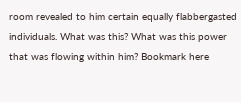room revealed to him certain equally flabbergasted individuals. What was this? What was this power that was flowing within him? Bookmark here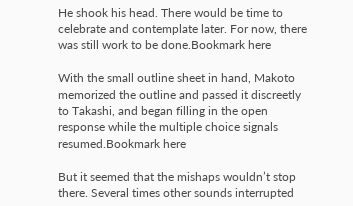He shook his head. There would be time to celebrate and contemplate later. For now, there was still work to be done.Bookmark here

With the small outline sheet in hand, Makoto memorized the outline and passed it discreetly to Takashi, and began filling in the open response while the multiple choice signals resumed.Bookmark here

But it seemed that the mishaps wouldn’t stop there. Several times other sounds interrupted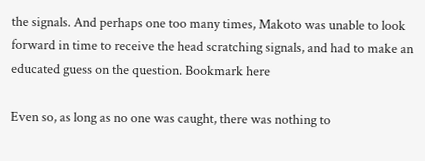the signals. And perhaps one too many times, Makoto was unable to look forward in time to receive the head scratching signals, and had to make an educated guess on the question. Bookmark here

Even so, as long as no one was caught, there was nothing to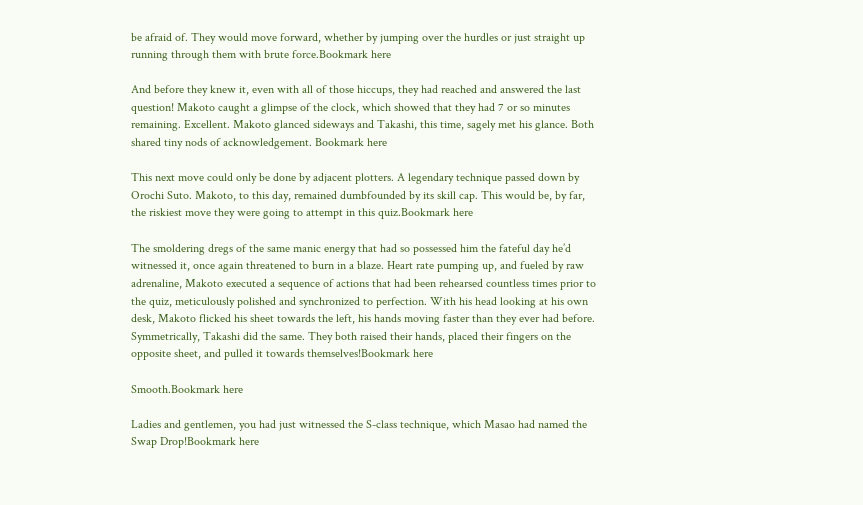be afraid of. They would move forward, whether by jumping over the hurdles or just straight up running through them with brute force.Bookmark here

And before they knew it, even with all of those hiccups, they had reached and answered the last question! Makoto caught a glimpse of the clock, which showed that they had 7 or so minutes remaining. Excellent. Makoto glanced sideways and Takashi, this time, sagely met his glance. Both shared tiny nods of acknowledgement. Bookmark here

This next move could only be done by adjacent plotters. A legendary technique passed down by Orochi Suto. Makoto, to this day, remained dumbfounded by its skill cap. This would be, by far, the riskiest move they were going to attempt in this quiz.Bookmark here

The smoldering dregs of the same manic energy that had so possessed him the fateful day he’d witnessed it, once again threatened to burn in a blaze. Heart rate pumping up, and fueled by raw adrenaline, Makoto executed a sequence of actions that had been rehearsed countless times prior to the quiz, meticulously polished and synchronized to perfection. With his head looking at his own desk, Makoto flicked his sheet towards the left, his hands moving faster than they ever had before. Symmetrically, Takashi did the same. They both raised their hands, placed their fingers on the opposite sheet, and pulled it towards themselves!Bookmark here

Smooth.Bookmark here

Ladies and gentlemen, you had just witnessed the S-class technique, which Masao had named the Swap Drop!Bookmark here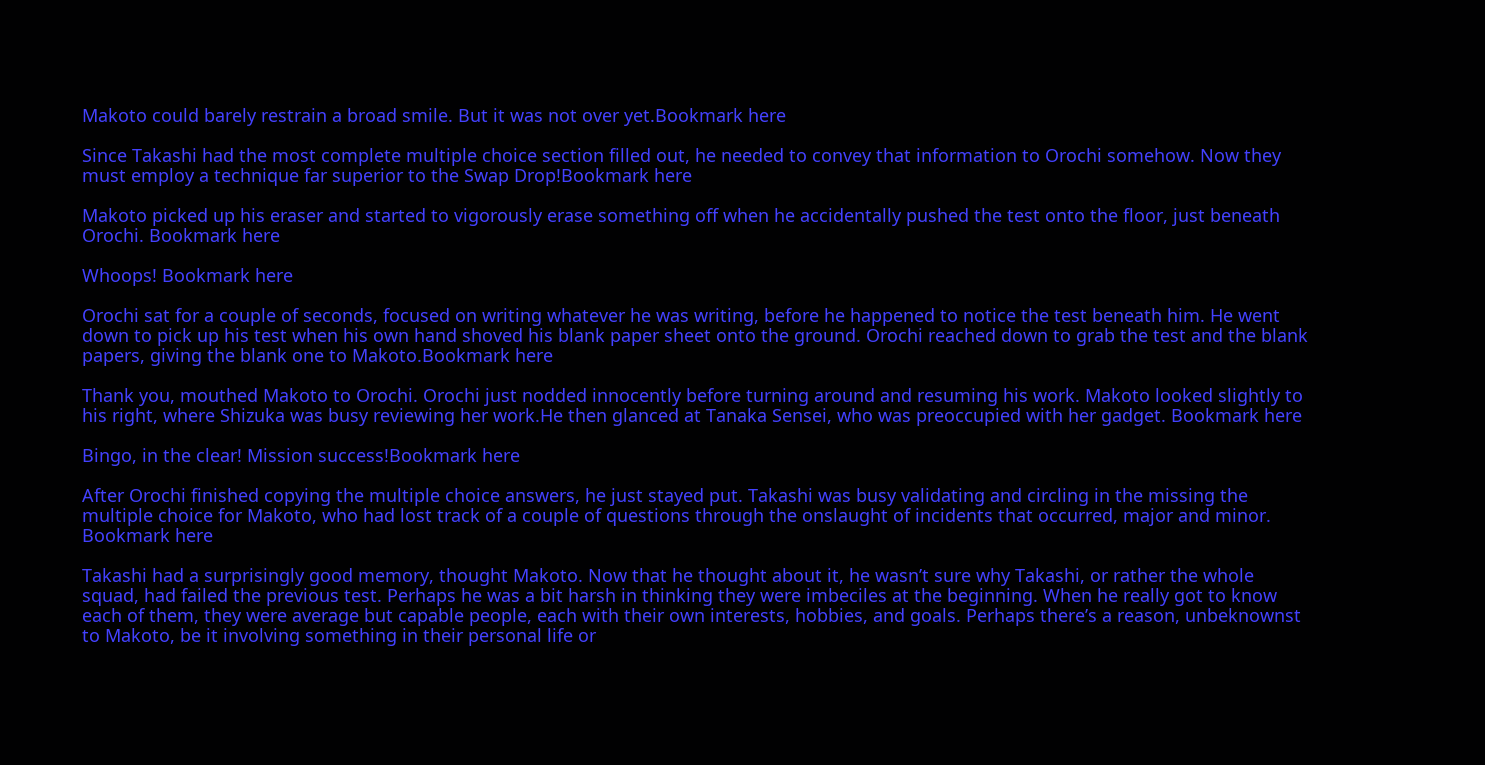Makoto could barely restrain a broad smile. But it was not over yet.Bookmark here

Since Takashi had the most complete multiple choice section filled out, he needed to convey that information to Orochi somehow. Now they must employ a technique far superior to the Swap Drop!Bookmark here

Makoto picked up his eraser and started to vigorously erase something off when he accidentally pushed the test onto the floor, just beneath Orochi. Bookmark here

Whoops! Bookmark here

Orochi sat for a couple of seconds, focused on writing whatever he was writing, before he happened to notice the test beneath him. He went down to pick up his test when his own hand shoved his blank paper sheet onto the ground. Orochi reached down to grab the test and the blank papers, giving the blank one to Makoto.Bookmark here

Thank you, mouthed Makoto to Orochi. Orochi just nodded innocently before turning around and resuming his work. Makoto looked slightly to his right, where Shizuka was busy reviewing her work.He then glanced at Tanaka Sensei, who was preoccupied with her gadget. Bookmark here

Bingo, in the clear! Mission success!Bookmark here

After Orochi finished copying the multiple choice answers, he just stayed put. Takashi was busy validating and circling in the missing the multiple choice for Makoto, who had lost track of a couple of questions through the onslaught of incidents that occurred, major and minor. Bookmark here

Takashi had a surprisingly good memory, thought Makoto. Now that he thought about it, he wasn’t sure why Takashi, or rather the whole squad, had failed the previous test. Perhaps he was a bit harsh in thinking they were imbeciles at the beginning. When he really got to know each of them, they were average but capable people, each with their own interests, hobbies, and goals. Perhaps there’s a reason, unbeknownst to Makoto, be it involving something in their personal life or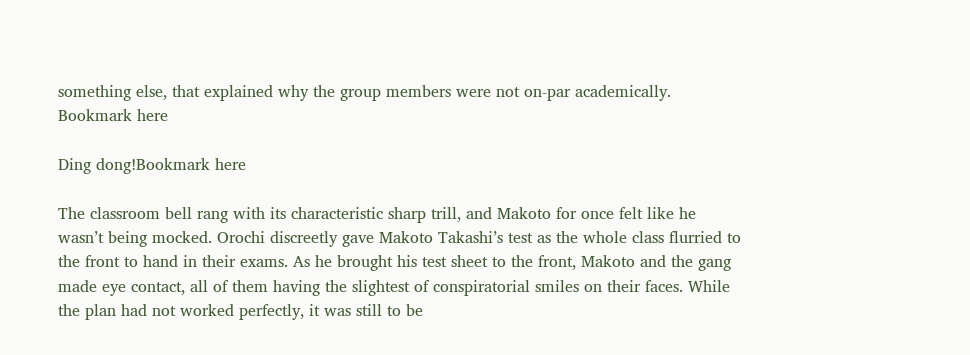something else, that explained why the group members were not on-par academically. Bookmark here

Ding dong!Bookmark here

The classroom bell rang with its characteristic sharp trill, and Makoto for once felt like he wasn’t being mocked. Orochi discreetly gave Makoto Takashi’s test as the whole class flurried to the front to hand in their exams. As he brought his test sheet to the front, Makoto and the gang made eye contact, all of them having the slightest of conspiratorial smiles on their faces. While the plan had not worked perfectly, it was still to be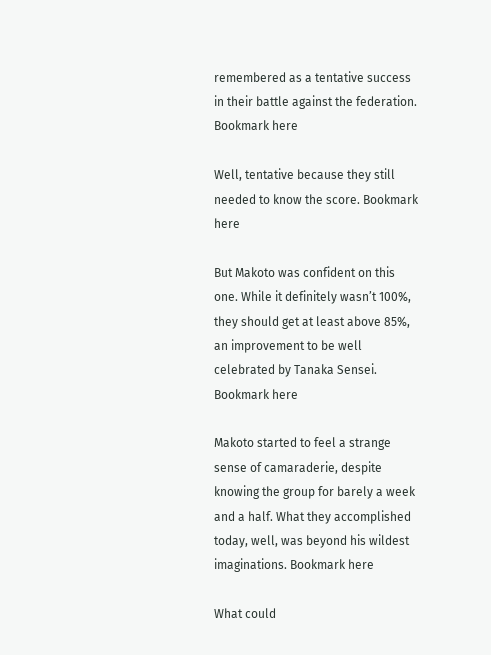remembered as a tentative success in their battle against the federation. Bookmark here

Well, tentative because they still needed to know the score. Bookmark here

But Makoto was confident on this one. While it definitely wasn’t 100%, they should get at least above 85%, an improvement to be well celebrated by Tanaka Sensei. Bookmark here

Makoto started to feel a strange sense of camaraderie, despite knowing the group for barely a week and a half. What they accomplished today, well, was beyond his wildest imaginations. Bookmark here

What could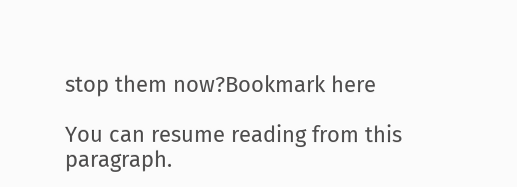stop them now?Bookmark here

You can resume reading from this paragraph.